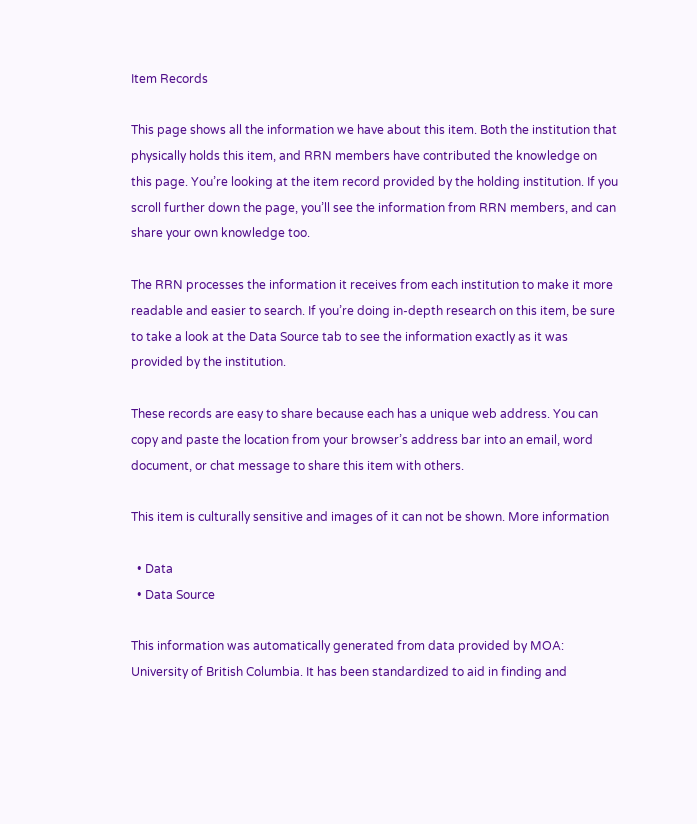Item Records

This page shows all the information we have about this item. Both the institution that physically holds this item, and RRN members have contributed the knowledge on this page. You’re looking at the item record provided by the holding institution. If you scroll further down the page, you’ll see the information from RRN members, and can share your own knowledge too.

The RRN processes the information it receives from each institution to make it more readable and easier to search. If you’re doing in-depth research on this item, be sure to take a look at the Data Source tab to see the information exactly as it was provided by the institution.

These records are easy to share because each has a unique web address. You can copy and paste the location from your browser’s address bar into an email, word document, or chat message to share this item with others.

This item is culturally sensitive and images of it can not be shown. More information

  • Data
  • Data Source

This information was automatically generated from data provided by MOA: University of British Columbia. It has been standardized to aid in finding and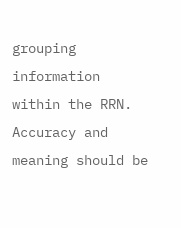grouping information within the RRN. Accuracy and meaning should be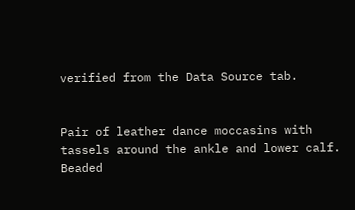verified from the Data Source tab.


Pair of leather dance moccasins with tassels around the ankle and lower calf. Beaded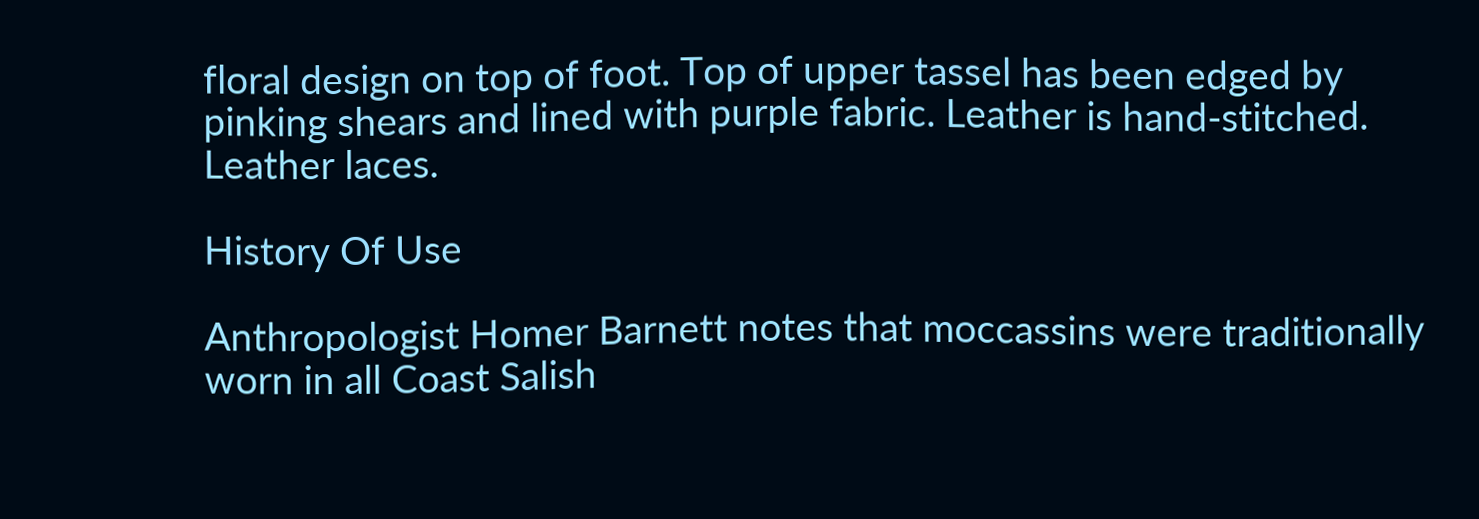floral design on top of foot. Top of upper tassel has been edged by pinking shears and lined with purple fabric. Leather is hand-stitched. Leather laces.

History Of Use

Anthropologist Homer Barnett notes that moccassins were traditionally worn in all Coast Salish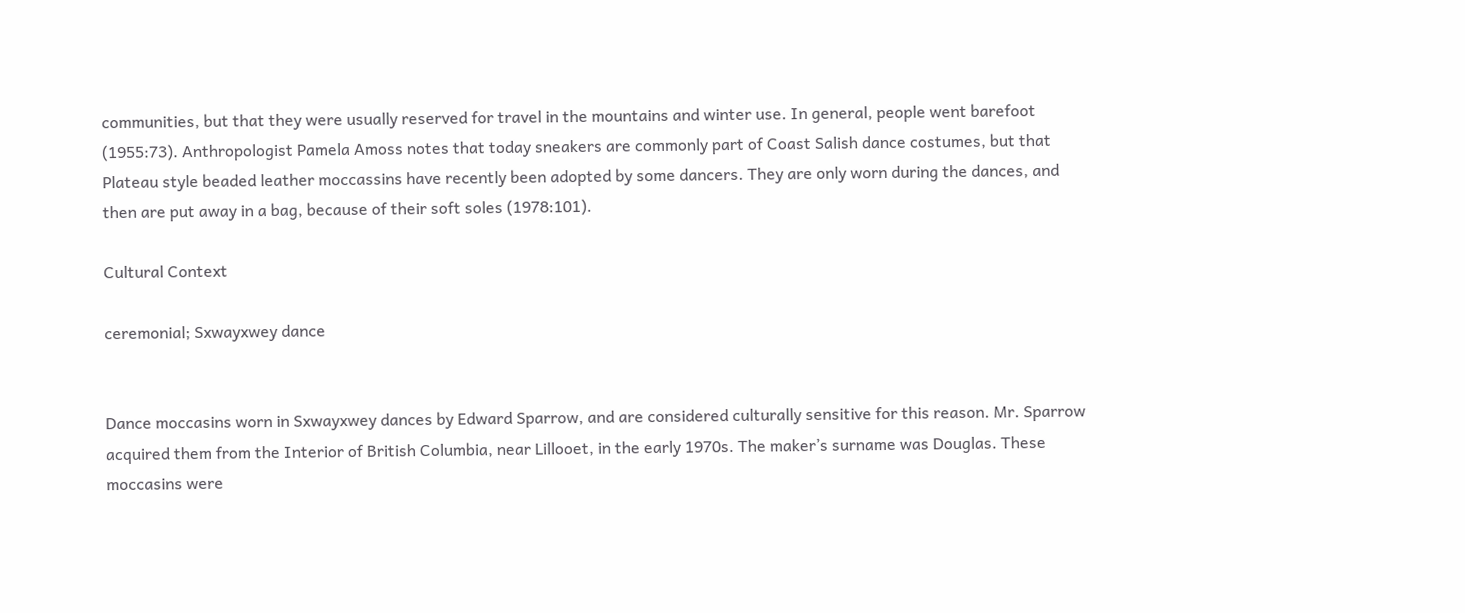communities, but that they were usually reserved for travel in the mountains and winter use. In general, people went barefoot (1955:73). Anthropologist Pamela Amoss notes that today sneakers are commonly part of Coast Salish dance costumes, but that Plateau style beaded leather moccassins have recently been adopted by some dancers. They are only worn during the dances, and then are put away in a bag, because of their soft soles (1978:101).

Cultural Context

ceremonial; Sxwayxwey dance


Dance moccasins worn in Sxwayxwey dances by Edward Sparrow, and are considered culturally sensitive for this reason. Mr. Sparrow acquired them from the Interior of British Columbia, near Lillooet, in the early 1970s. The maker’s surname was Douglas. These moccasins were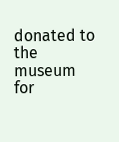donated to the museum for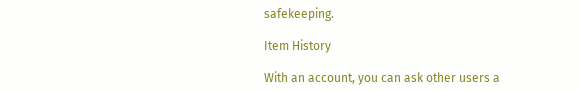safekeeping.

Item History

With an account, you can ask other users a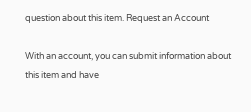question about this item. Request an Account

With an account, you can submit information about this item and have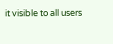it visible to all users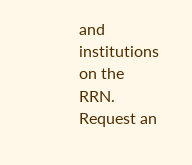and institutions on the RRN. Request an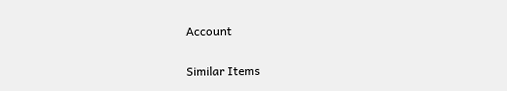Account

Similar Items